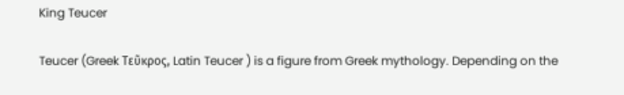King Teucer

Teucer (Greek Τεῦκρος, Latin Teucer ) is a figure from Greek mythology. Depending on the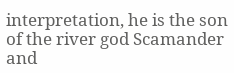interpretation, he is the son of the river god Scamander and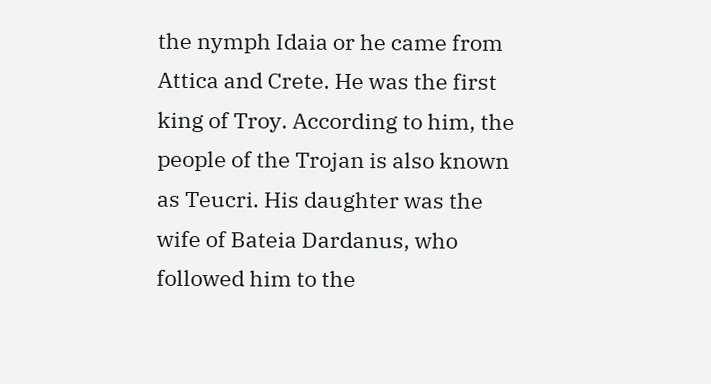the nymph Idaia or he came from Attica and Crete. He was the first king of Troy. According to him, the people of the Trojan is also known as Teucri. His daughter was the wife of Bateia Dardanus, who followed him to the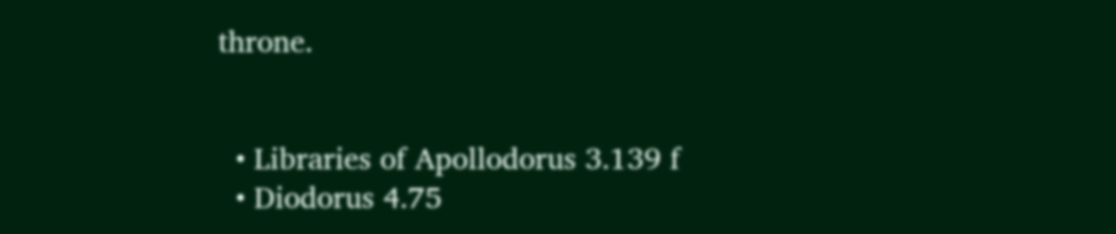throne.


  • Libraries of Apollodorus 3.139 f
  • Diodorus 4.75